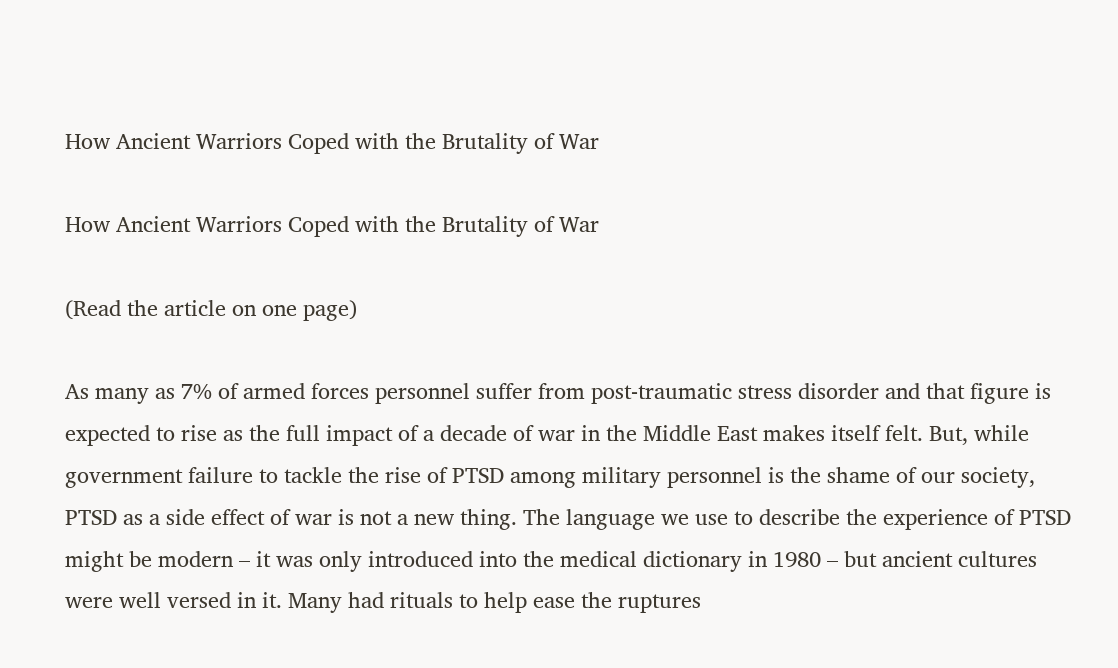How Ancient Warriors Coped with the Brutality of War

How Ancient Warriors Coped with the Brutality of War

(Read the article on one page)

As many as 7% of armed forces personnel suffer from post-traumatic stress disorder and that figure is expected to rise as the full impact of a decade of war in the Middle East makes itself felt. But, while government failure to tackle the rise of PTSD among military personnel is the shame of our society, PTSD as a side effect of war is not a new thing. The language we use to describe the experience of PTSD might be modern – it was only introduced into the medical dictionary in 1980 – but ancient cultures were well versed in it. Many had rituals to help ease the ruptures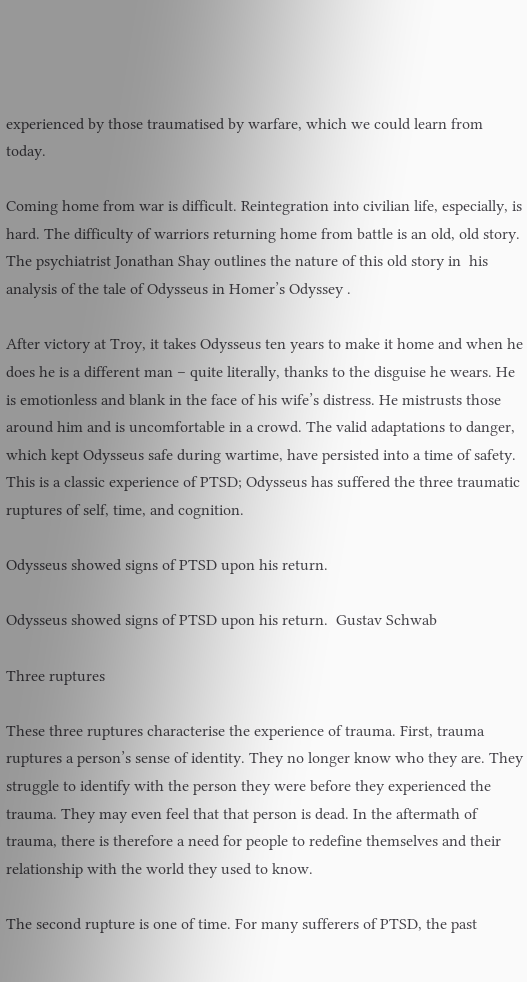experienced by those traumatised by warfare, which we could learn from today.

Coming home from war is difficult. Reintegration into civilian life, especially, is hard. The difficulty of warriors returning home from battle is an old, old story. The psychiatrist Jonathan Shay outlines the nature of this old story in  his analysis of the tale of Odysseus in Homer’s Odyssey .

After victory at Troy, it takes Odysseus ten years to make it home and when he does he is a different man – quite literally, thanks to the disguise he wears. He is emotionless and blank in the face of his wife’s distress. He mistrusts those around him and is uncomfortable in a crowd. The valid adaptations to danger, which kept Odysseus safe during wartime, have persisted into a time of safety. This is a classic experience of PTSD; Odysseus has suffered the three traumatic ruptures of self, time, and cognition.

Odysseus showed signs of PTSD upon his return.

Odysseus showed signs of PTSD upon his return.  Gustav Schwab

Three ruptures

These three ruptures characterise the experience of trauma. First, trauma ruptures a person’s sense of identity. They no longer know who they are. They struggle to identify with the person they were before they experienced the trauma. They may even feel that that person is dead. In the aftermath of trauma, there is therefore a need for people to redefine themselves and their relationship with the world they used to know.

The second rupture is one of time. For many sufferers of PTSD, the past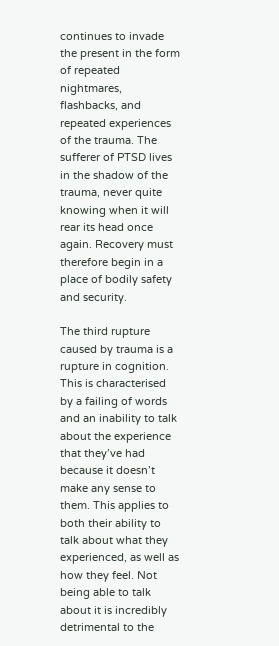continues to invade the present in the form of repeated nightmares, flashbacks, and repeated experiences of the trauma. The sufferer of PTSD lives in the shadow of the trauma, never quite knowing when it will rear its head once again. Recovery must therefore begin in a place of bodily safety and security.

The third rupture caused by trauma is a rupture in cognition. This is characterised by a failing of words and an inability to talk about the experience that they’ve had because it doesn’t make any sense to them. This applies to both their ability to talk about what they experienced, as well as how they feel. Not being able to talk about it is incredibly detrimental to the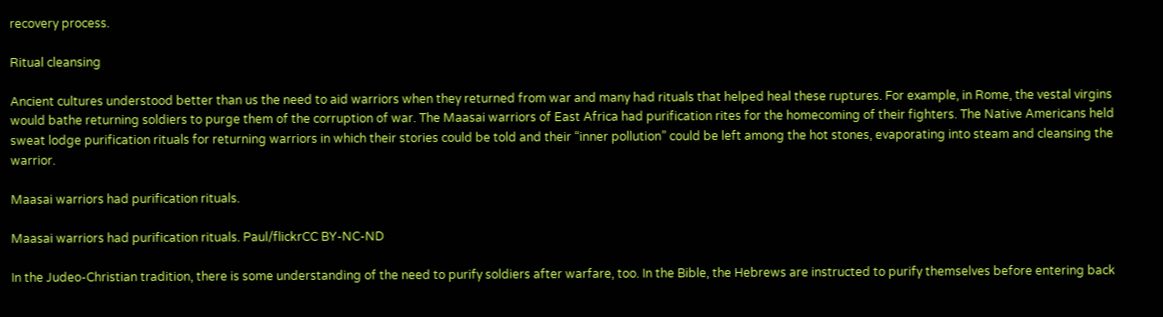recovery process.

Ritual cleansing

Ancient cultures understood better than us the need to aid warriors when they returned from war and many had rituals that helped heal these ruptures. For example, in Rome, the vestal virgins would bathe returning soldiers to purge them of the corruption of war. The Maasai warriors of East Africa had purification rites for the homecoming of their fighters. The Native Americans held sweat lodge purification rituals for returning warriors in which their stories could be told and their “inner pollution” could be left among the hot stones, evaporating into steam and cleansing the warrior.

Maasai warriors had purification rituals.

Maasai warriors had purification rituals. Paul/flickrCC BY-NC-ND

In the Judeo-Christian tradition, there is some understanding of the need to purify soldiers after warfare, too. In the Bible, the Hebrews are instructed to purify themselves before entering back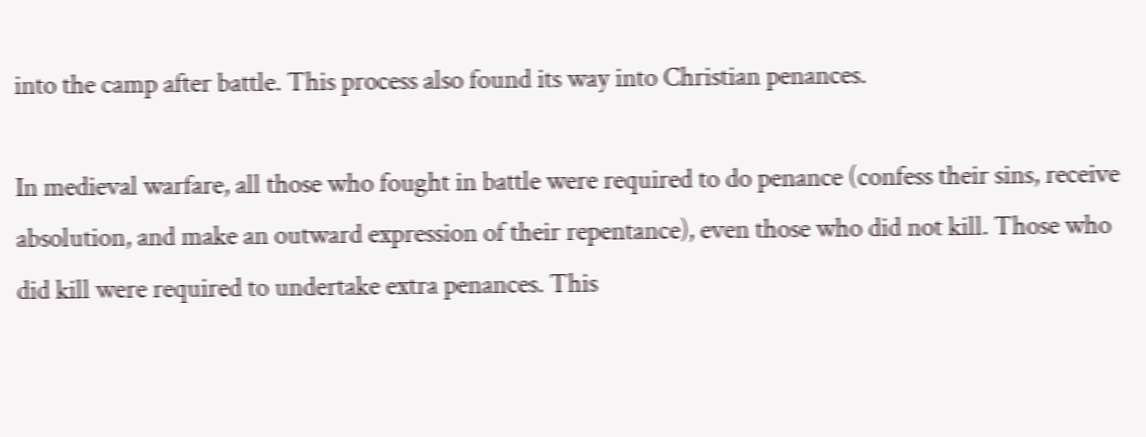into the camp after battle. This process also found its way into Christian penances.

In medieval warfare, all those who fought in battle were required to do penance (confess their sins, receive absolution, and make an outward expression of their repentance), even those who did not kill. Those who did kill were required to undertake extra penances. This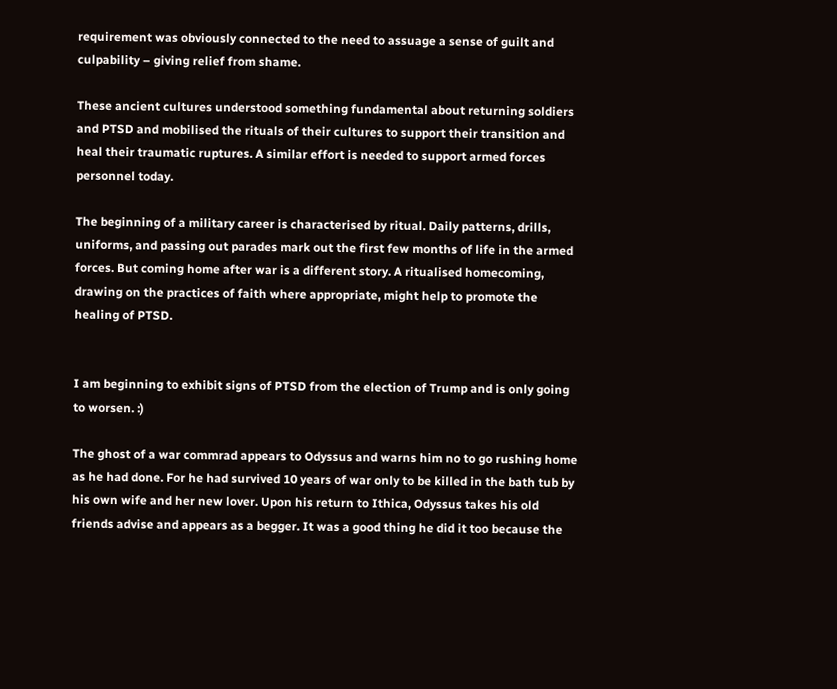requirement was obviously connected to the need to assuage a sense of guilt and culpability – giving relief from shame.

These ancient cultures understood something fundamental about returning soldiers and PTSD and mobilised the rituals of their cultures to support their transition and heal their traumatic ruptures. A similar effort is needed to support armed forces personnel today.

The beginning of a military career is characterised by ritual. Daily patterns, drills, uniforms, and passing out parades mark out the first few months of life in the armed forces. But coming home after war is a different story. A ritualised homecoming, drawing on the practices of faith where appropriate, might help to promote the healing of PTSD.


I am beginning to exhibit signs of PTSD from the election of Trump and is only going to worsen. :)

The ghost of a war commrad appears to Odyssus and warns him no to go rushing home as he had done. For he had survived 10 years of war only to be killed in the bath tub by his own wife and her new lover. Upon his return to Ithica, Odyssus takes his old friends advise and appears as a begger. It was a good thing he did it too because the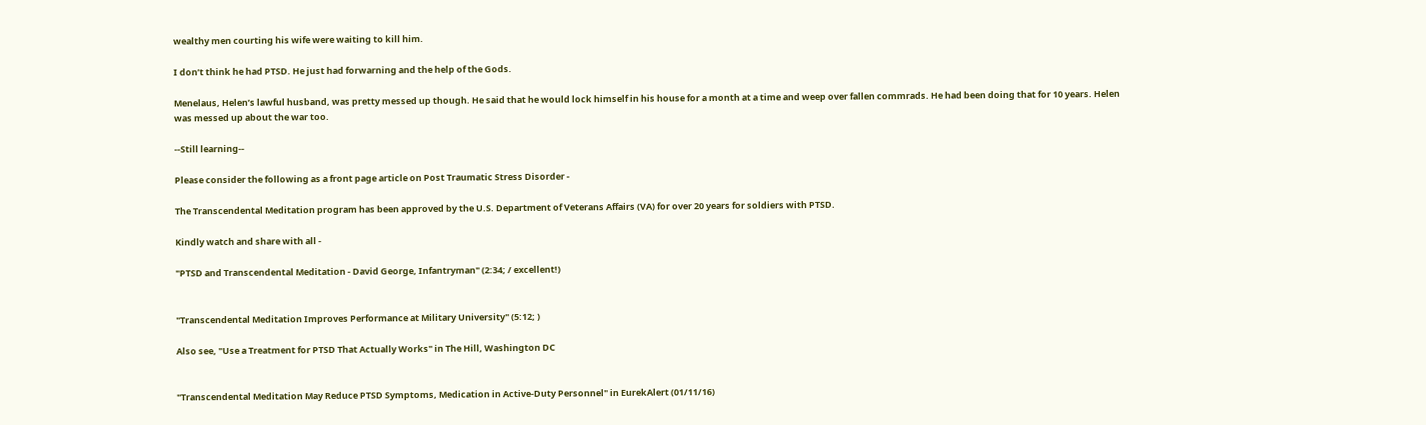wealthy men courting his wife were waiting to kill him.

I don’t think he had PTSD. He just had forwarning and the help of the Gods.

Menelaus, Helen’s lawful husband, was pretty messed up though. He said that he would lock himself in his house for a month at a time and weep over fallen commrads. He had been doing that for 10 years. Helen was messed up about the war too.

--Still learning--

Please consider the following as a front page article on Post Traumatic Stress Disorder -

The Transcendental Meditation program has been approved by the U.S. Department of Veterans Affairs (VA) for over 20 years for soldiers with PTSD.

Kindly watch and share with all -

"PTSD and Transcendental Meditation - David George, Infantryman" (2:34; / excellent!)


"Transcendental Meditation Improves Performance at Military University" (5:12; )

Also see, "Use a Treatment for PTSD That Actually Works" in The Hill, Washington DC


"Transcendental Meditation May Reduce PTSD Symptoms, Medication in Active-Duty Personnel" in EurekAlert (01/11/16)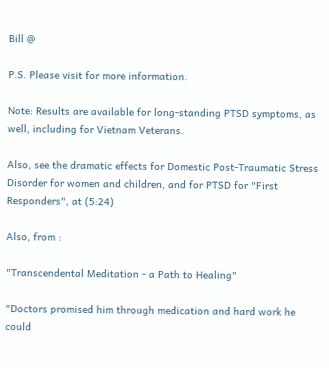Bill @

P.S. Please visit for more information.

Note: Results are available for long-standing PTSD symptoms, as well, including for Vietnam Veterans.

Also, see the dramatic effects for Domestic Post-Traumatic Stress Disorder for women and children, and for PTSD for "First Responders", at (5:24)

Also, from :

"Transcendental Meditation - a Path to Healing"

"Doctors promised him through medication and hard work he could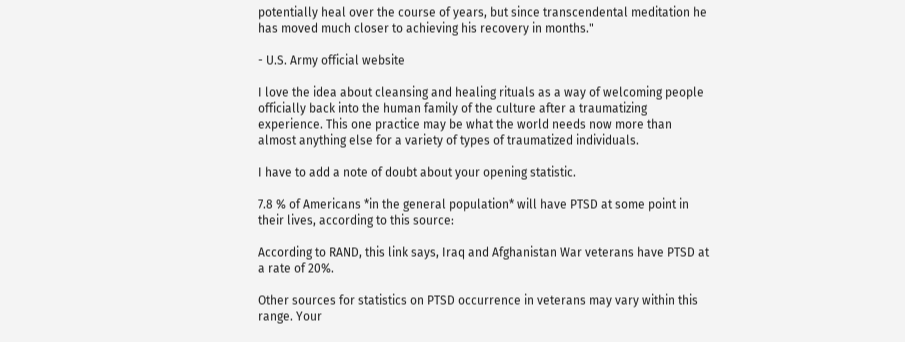potentially heal over the course of years, but since transcendental meditation he has moved much closer to achieving his recovery in months."

- U.S. Army official website

I love the idea about cleansing and healing rituals as a way of welcoming people officially back into the human family of the culture after a traumatizing experience. This one practice may be what the world needs now more than almost anything else for a variety of types of traumatized individuals.

I have to add a note of doubt about your opening statistic.

7.8 % of Americans *in the general population* will have PTSD at some point in their lives, according to this source:

According to RAND, this link says, Iraq and Afghanistan War veterans have PTSD at a rate of 20%.

Other sources for statistics on PTSD occurrence in veterans may vary within this range. Your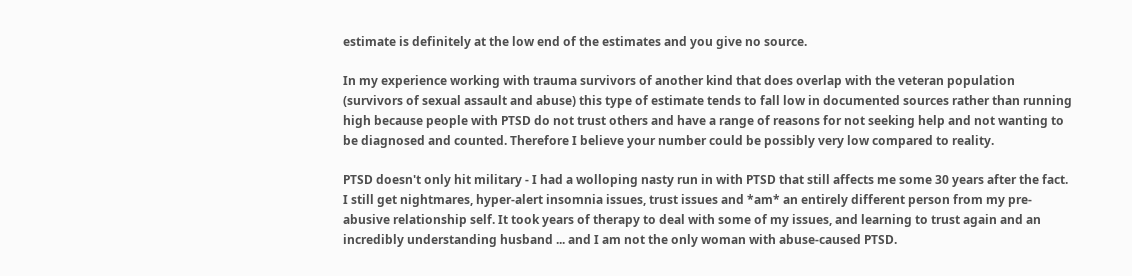estimate is definitely at the low end of the estimates and you give no source.

In my experience working with trauma survivors of another kind that does overlap with the veteran population (survivors of sexual assault and abuse) this type of estimate tends to fall low in documented sources rather than running high because people with PTSD do not trust others and have a range of reasons for not seeking help and not wanting to be diagnosed and counted. Therefore I believe your number could be possibly very low compared to reality.

PTSD doesn't only hit military - I had a wolloping nasty run in with PTSD that still affects me some 30 years after the fact. I still get nightmares, hyper-alert insomnia issues, trust issues and *am* an entirely different person from my pre-abusive relationship self. It took years of therapy to deal with some of my issues, and learning to trust again and an incredibly understanding husband ... and I am not the only woman with abuse-caused PTSD.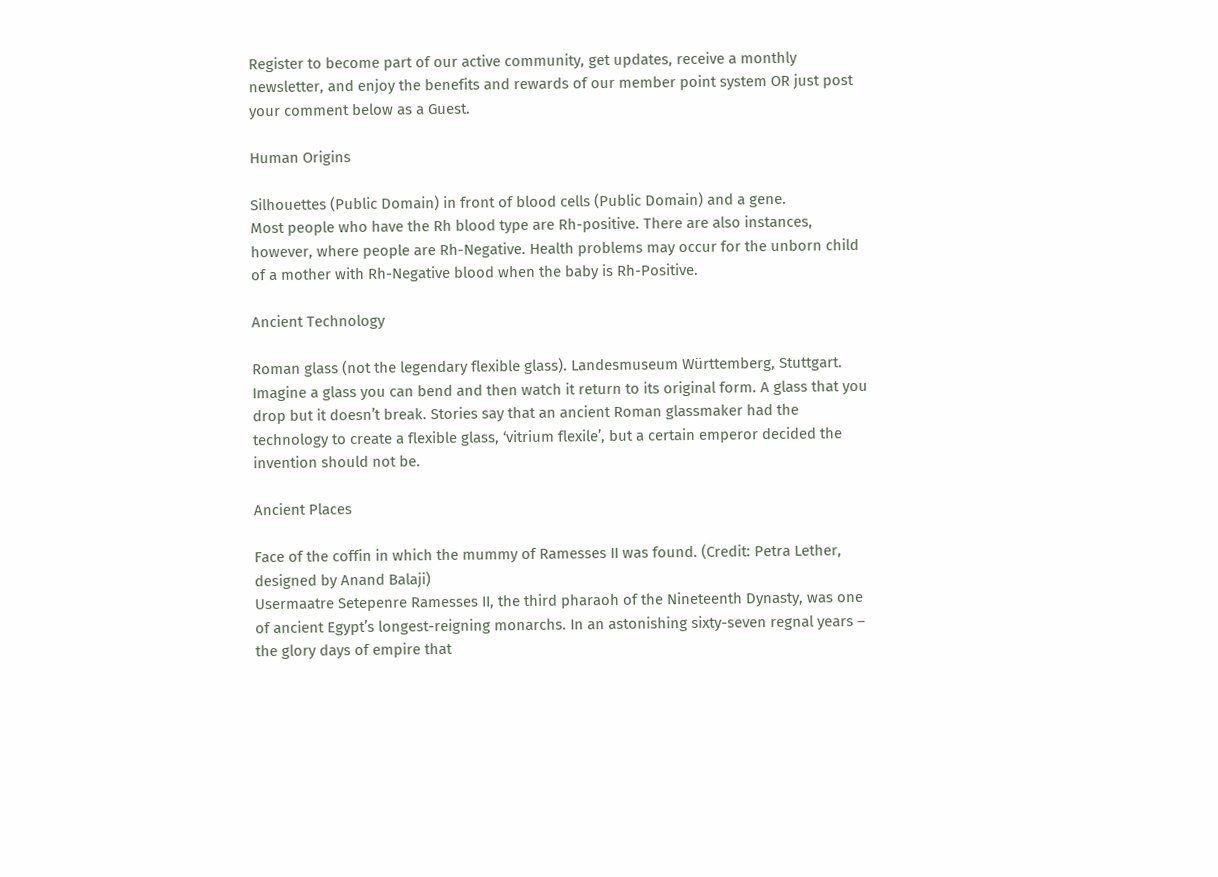Register to become part of our active community, get updates, receive a monthly newsletter, and enjoy the benefits and rewards of our member point system OR just post your comment below as a Guest.

Human Origins

Silhouettes (Public Domain) in front of blood cells (Public Domain) and a gene.
Most people who have the Rh blood type are Rh-positive. There are also instances, however, where people are Rh-Negative. Health problems may occur for the unborn child of a mother with Rh-Negative blood when the baby is Rh-Positive.

Ancient Technology

Roman glass (not the legendary flexible glass). Landesmuseum Württemberg, Stuttgart.
Imagine a glass you can bend and then watch it return to its original form. A glass that you drop but it doesn’t break. Stories say that an ancient Roman glassmaker had the technology to create a flexible glass, ‘vitrium flexile’, but a certain emperor decided the invention should not be.

Ancient Places

Face of the coffin in which the mummy of Ramesses II was found. (Credit: Petra Lether, designed by Anand Balaji)
Usermaatre Setepenre Ramesses II, the third pharaoh of the Nineteenth Dynasty, was one of ancient Egypt’s longest-reigning monarchs. In an astonishing sixty-seven regnal years – the glory days of empire that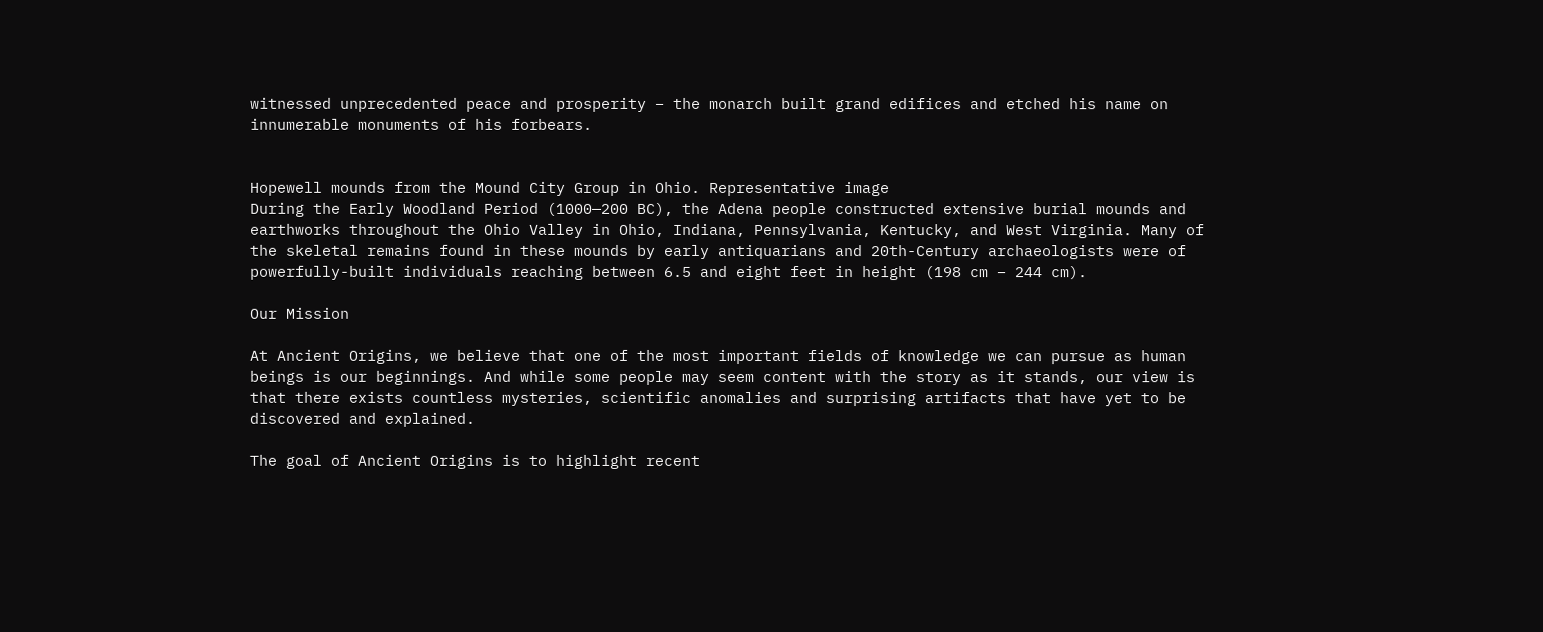witnessed unprecedented peace and prosperity – the monarch built grand edifices and etched his name on innumerable monuments of his forbears.


Hopewell mounds from the Mound City Group in Ohio. Representative image
During the Early Woodland Period (1000—200 BC), the Adena people constructed extensive burial mounds and earthworks throughout the Ohio Valley in Ohio, Indiana, Pennsylvania, Kentucky, and West Virginia. Many of the skeletal remains found in these mounds by early antiquarians and 20th-Century archaeologists were of powerfully-built individuals reaching between 6.5 and eight feet in height (198 cm – 244 cm).

Our Mission

At Ancient Origins, we believe that one of the most important fields of knowledge we can pursue as human beings is our beginnings. And while some people may seem content with the story as it stands, our view is that there exists countless mysteries, scientific anomalies and surprising artifacts that have yet to be discovered and explained.

The goal of Ancient Origins is to highlight recent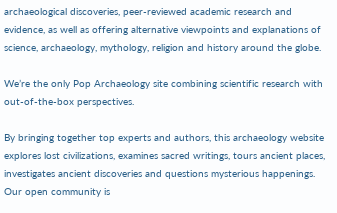archaeological discoveries, peer-reviewed academic research and evidence, as well as offering alternative viewpoints and explanations of science, archaeology, mythology, religion and history around the globe.

We’re the only Pop Archaeology site combining scientific research with out-of-the-box perspectives.

By bringing together top experts and authors, this archaeology website explores lost civilizations, examines sacred writings, tours ancient places, investigates ancient discoveries and questions mysterious happenings. Our open community is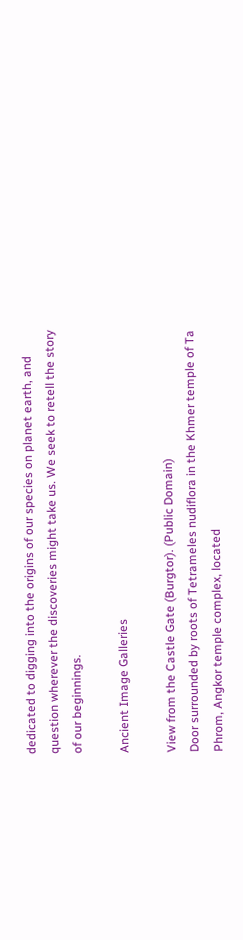dedicated to digging into the origins of our species on planet earth, and question wherever the discoveries might take us. We seek to retell the story of our beginnings.

Ancient Image Galleries

View from the Castle Gate (Burgtor). (Public Domain)
Door surrounded by roots of Tetrameles nudiflora in the Khmer temple of Ta Phrom, Angkor temple complex, located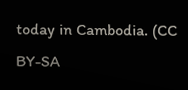today in Cambodia. (CC BY-SA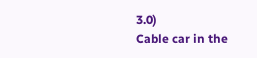3.0)
Cable car in the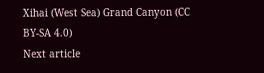Xihai (West Sea) Grand Canyon (CC BY-SA 4.0)
Next article